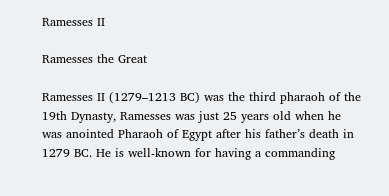Ramesses II

Ramesses the Great

Ramesses II (1279–1213 BC) was the third pharaoh of the 19th Dynasty, Ramesses was just 25 years old when he was anointed Pharaoh of Egypt after his father’s death in 1279 BC. He is well-known for having a commanding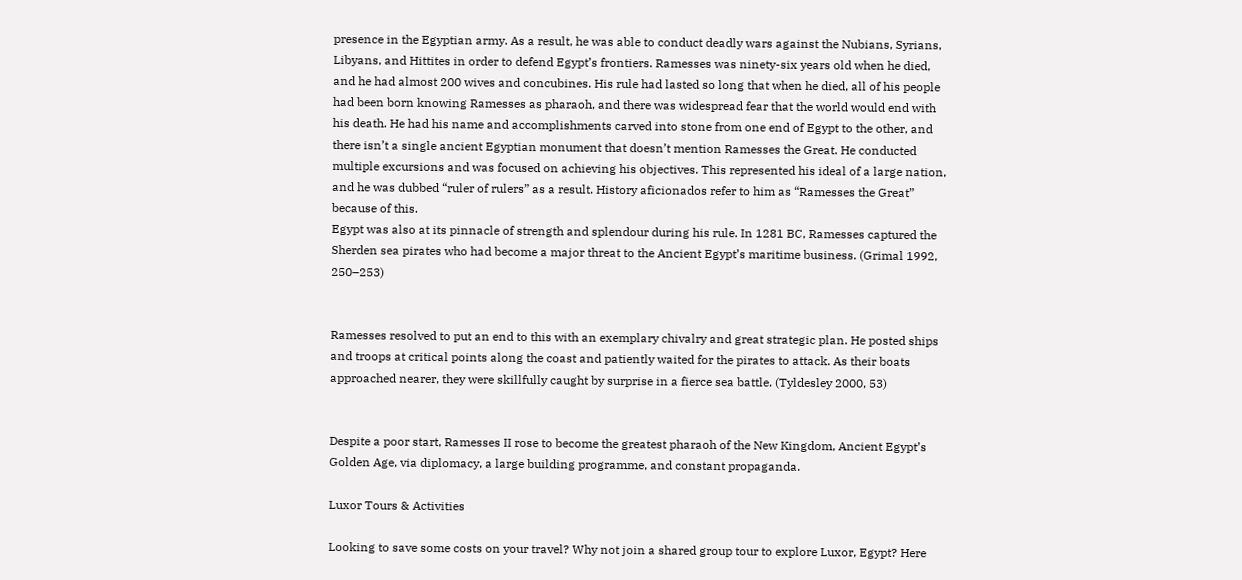presence in the Egyptian army. As a result, he was able to conduct deadly wars against the Nubians, Syrians, Libyans, and Hittites in order to defend Egypt’s frontiers. Ramesses was ninety-six years old when he died, and he had almost 200 wives and concubines. His rule had lasted so long that when he died, all of his people had been born knowing Ramesses as pharaoh, and there was widespread fear that the world would end with his death. He had his name and accomplishments carved into stone from one end of Egypt to the other, and there isn’t a single ancient Egyptian monument that doesn’t mention Ramesses the Great. He conducted multiple excursions and was focused on achieving his objectives. This represented his ideal of a large nation, and he was dubbed “ruler of rulers” as a result. History aficionados refer to him as “Ramesses the Great” because of this.
Egypt was also at its pinnacle of strength and splendour during his rule. In 1281 BC, Ramesses captured the Sherden sea pirates who had become a major threat to the Ancient Egypt’s maritime business. (Grimal 1992, 250–253)


Ramesses resolved to put an end to this with an exemplary chivalry and great strategic plan. He posted ships and troops at critical points along the coast and patiently waited for the pirates to attack. As their boats approached nearer, they were skillfully caught by surprise in a fierce sea battle. (Tyldesley 2000, 53)


Despite a poor start, Ramesses II rose to become the greatest pharaoh of the New Kingdom, Ancient Egypt’s Golden Age, via diplomacy, a large building programme, and constant propaganda.

Luxor Tours & Activities

Looking to save some costs on your travel? Why not join a shared group tour to explore Luxor, Egypt? Here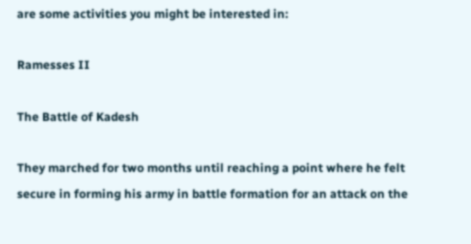are some activities you might be interested in:

Ramesses II

The Battle of Kadesh

They marched for two months until reaching a point where he felt secure in forming his army in battle formation for an attack on the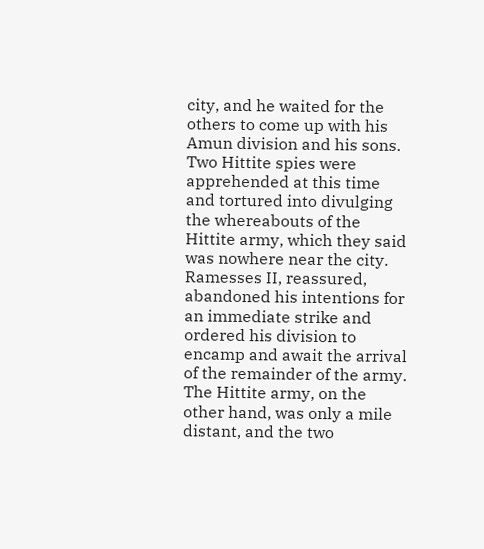city, and he waited for the others to come up with his Amun division and his sons. Two Hittite spies were apprehended at this time and tortured into divulging the whereabouts of the Hittite army, which they said was nowhere near the city. Ramesses II, reassured, abandoned his intentions for an immediate strike and ordered his division to encamp and await the arrival of the remainder of the army. The Hittite army, on the other hand, was only a mile distant, and the two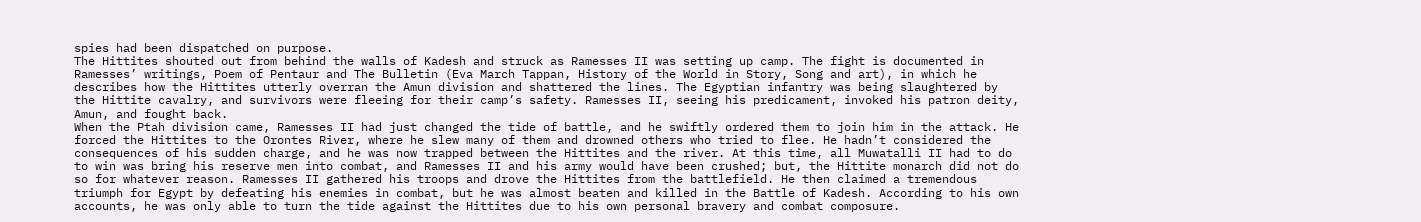spies had been dispatched on purpose.
The Hittites shouted out from behind the walls of Kadesh and struck as Ramesses II was setting up camp. The fight is documented in Ramesses’ writings, Poem of Pentaur and The Bulletin (Eva March Tappan, History of the World in Story, Song and art), in which he describes how the Hittites utterly overran the Amun division and shattered the lines. The Egyptian infantry was being slaughtered by the Hittite cavalry, and survivors were fleeing for their camp’s safety. Ramesses II, seeing his predicament, invoked his patron deity, Amun, and fought back.
When the Ptah division came, Ramesses II had just changed the tide of battle, and he swiftly ordered them to join him in the attack. He forced the Hittites to the Orontes River, where he slew many of them and drowned others who tried to flee. He hadn’t considered the consequences of his sudden charge, and he was now trapped between the Hittites and the river. At this time, all Muwatalli II had to do to win was bring his reserve men into combat, and Ramesses II and his army would have been crushed; but, the Hittite monarch did not do so for whatever reason. Ramesses II gathered his troops and drove the Hittites from the battlefield. He then claimed a tremendous triumph for Egypt by defeating his enemies in combat, but he was almost beaten and killed in the Battle of Kadesh. According to his own accounts, he was only able to turn the tide against the Hittites due to his own personal bravery and combat composure.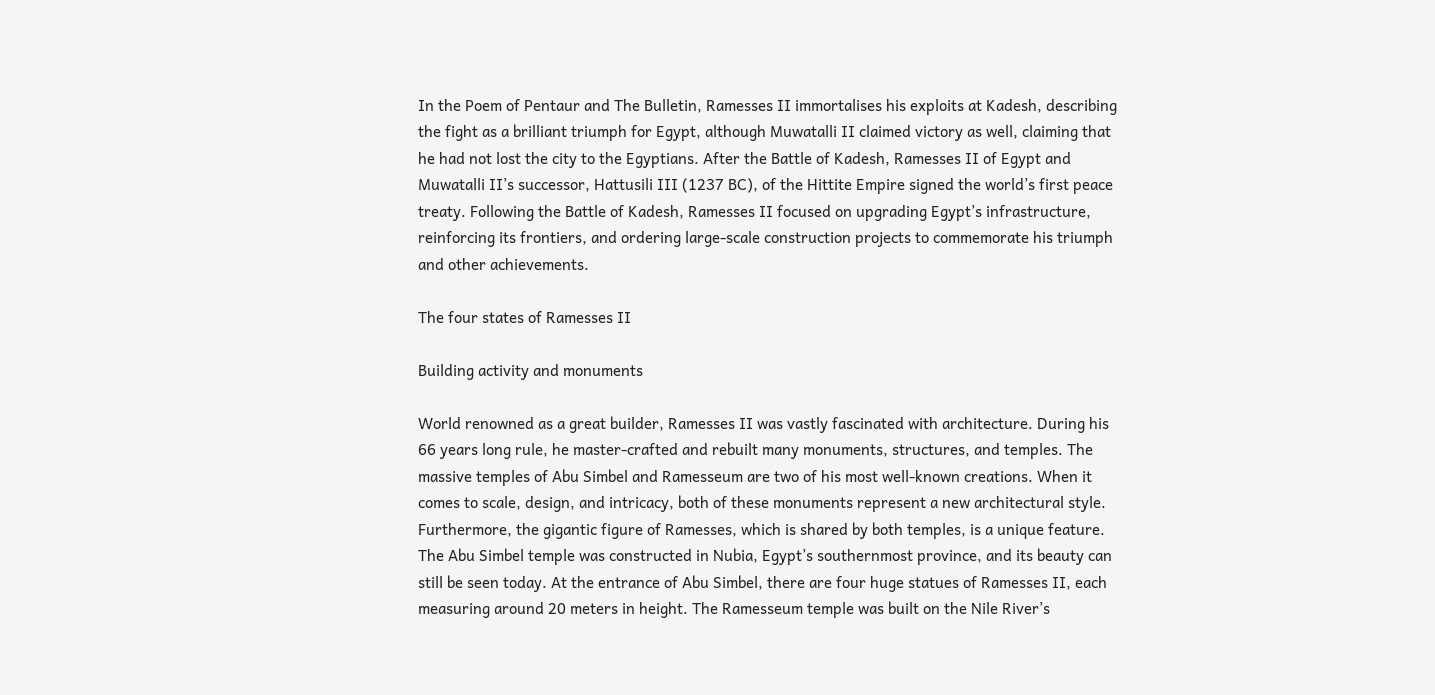In the Poem of Pentaur and The Bulletin, Ramesses II immortalises his exploits at Kadesh, describing the fight as a brilliant triumph for Egypt, although Muwatalli II claimed victory as well, claiming that he had not lost the city to the Egyptians. After the Battle of Kadesh, Ramesses II of Egypt and Muwatalli II’s successor, Hattusili III (1237 BC), of the Hittite Empire signed the world’s first peace treaty. Following the Battle of Kadesh, Ramesses II focused on upgrading Egypt’s infrastructure, reinforcing its frontiers, and ordering large-scale construction projects to commemorate his triumph and other achievements.

The four states of Ramesses II

Building activity and monuments

World renowned as a great builder, Ramesses II was vastly fascinated with architecture. During his 66 years long rule, he master-crafted and rebuilt many monuments, structures, and temples. The massive temples of Abu Simbel and Ramesseum are two of his most well-known creations. When it comes to scale, design, and intricacy, both of these monuments represent a new architectural style. Furthermore, the gigantic figure of Ramesses, which is shared by both temples, is a unique feature. The Abu Simbel temple was constructed in Nubia, Egypt’s southernmost province, and its beauty can still be seen today. At the entrance of Abu Simbel, there are four huge statues of Ramesses II, each measuring around 20 meters in height. The Ramesseum temple was built on the Nile River’s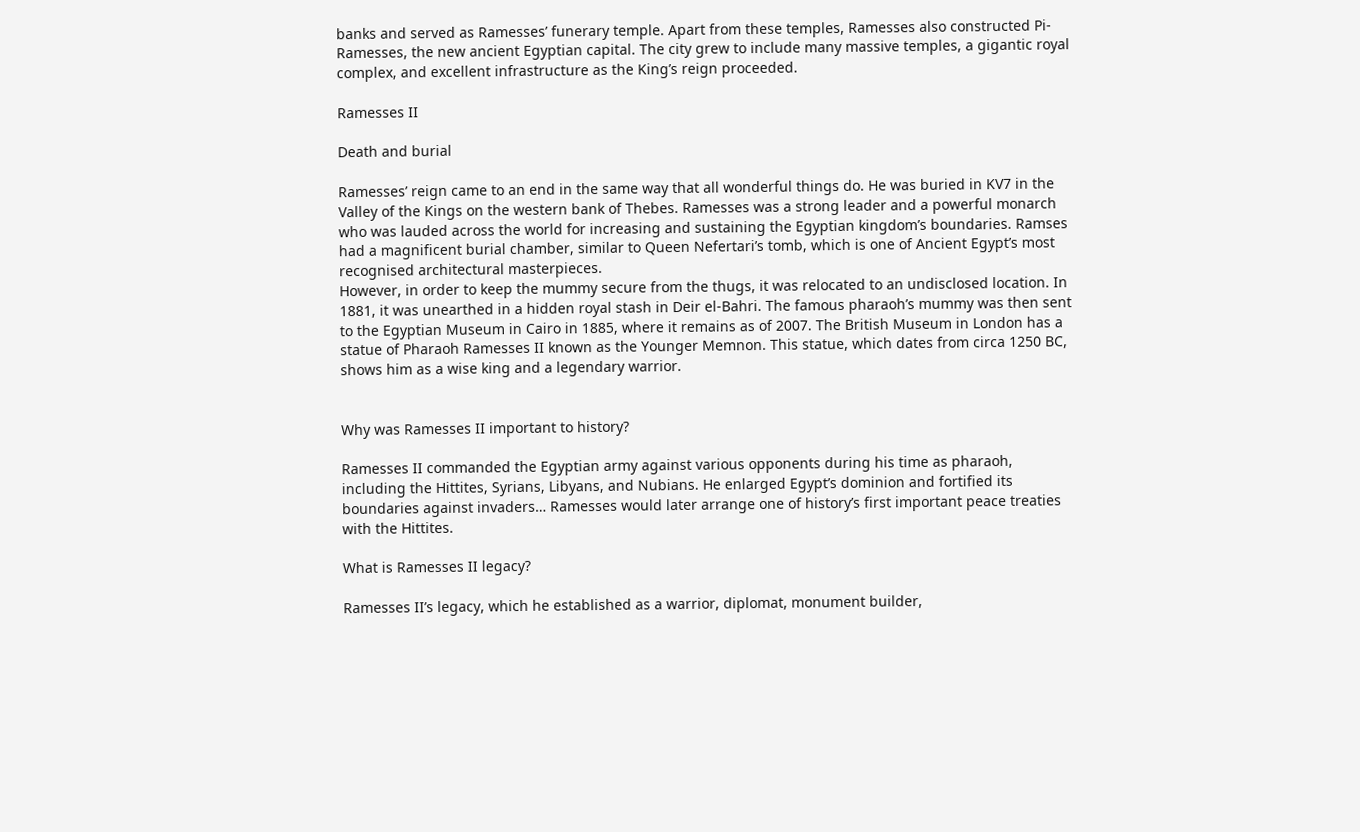banks and served as Ramesses’ funerary temple. Apart from these temples, Ramesses also constructed Pi-Ramesses, the new ancient Egyptian capital. The city grew to include many massive temples, a gigantic royal complex, and excellent infrastructure as the King’s reign proceeded.

Ramesses II

Death and burial

Ramesses’ reign came to an end in the same way that all wonderful things do. He was buried in KV7 in the Valley of the Kings on the western bank of Thebes. Ramesses was a strong leader and a powerful monarch who was lauded across the world for increasing and sustaining the Egyptian kingdom’s boundaries. Ramses had a magnificent burial chamber, similar to Queen Nefertari’s tomb, which is one of Ancient Egypt’s most recognised architectural masterpieces.
However, in order to keep the mummy secure from the thugs, it was relocated to an undisclosed location. In 1881, it was unearthed in a hidden royal stash in Deir el-Bahri. The famous pharaoh’s mummy was then sent to the Egyptian Museum in Cairo in 1885, where it remains as of 2007. The British Museum in London has a statue of Pharaoh Ramesses II known as the Younger Memnon. This statue, which dates from circa 1250 BC, shows him as a wise king and a legendary warrior.


Why was Ramesses II important to history?

Ramesses II commanded the Egyptian army against various opponents during his time as pharaoh, including the Hittites, Syrians, Libyans, and Nubians. He enlarged Egypt’s dominion and fortified its boundaries against invaders… Ramesses would later arrange one of history’s first important peace treaties with the Hittites.

What is Ramesses II legacy?

Ramesses II’s legacy, which he established as a warrior, diplomat, monument builder,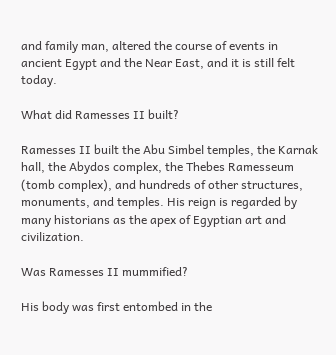and family man, altered the course of events in ancient Egypt and the Near East, and it is still felt today.

What did Ramesses II built?

Ramesses II built the Abu Simbel temples, the Karnak hall, the Abydos complex, the Thebes Ramesseum (tomb complex), and hundreds of other structures, monuments, and temples. His reign is regarded by many historians as the apex of Egyptian art and civilization.

Was Ramesses II mummified?

His body was first entombed in the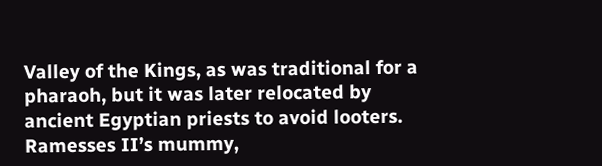Valley of the Kings, as was traditional for a pharaoh, but it was later relocated by ancient Egyptian priests to avoid looters. Ramesses II’s mummy,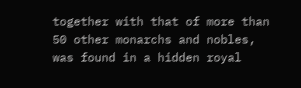together with that of more than 50 other monarchs and nobles, was found in a hidden royal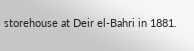storehouse at Deir el-Bahri in 1881.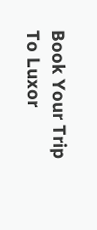Book Your Trip To Luxor